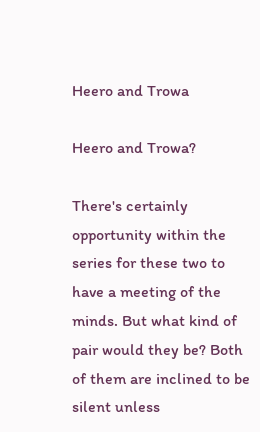Heero and Trowa

Heero and Trowa?

There's certainly opportunity within the series for these two to have a meeting of the minds. But what kind of pair would they be? Both of them are inclined to be silent unless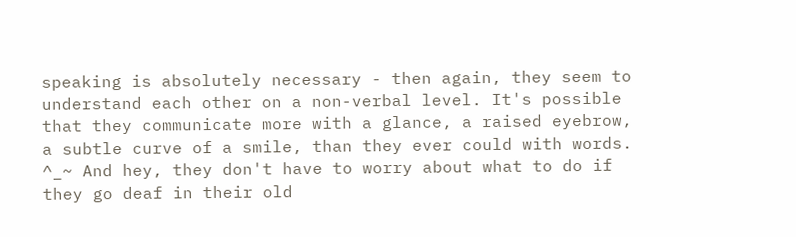speaking is absolutely necessary - then again, they seem to understand each other on a non-verbal level. It's possible that they communicate more with a glance, a raised eyebrow, a subtle curve of a smile, than they ever could with words. ^_~ And hey, they don't have to worry about what to do if they go deaf in their old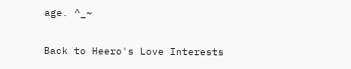age. ^_~

Back to Heero's Love Interests